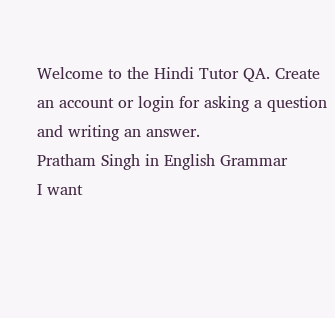Welcome to the Hindi Tutor QA. Create an account or login for asking a question and writing an answer.
Pratham Singh in English Grammar
I want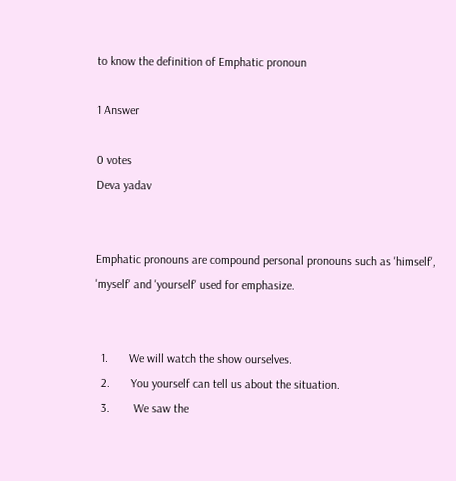to know the definition of Emphatic pronoun

1 Answer

0 votes
Deva yadav


Emphatic pronouns are compound personal pronouns such as 'himself', 'myself' and 'yourself' used for emphasize.


  1.       We will watch the show ourselves.
  2.       You yourself can tell us about the situation.
  3.        We saw the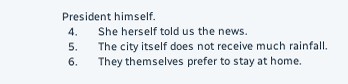President himself.
  4.       She herself told us the news.
  5.       The city itself does not receive much rainfall.
  6.       They themselves prefer to stay at home.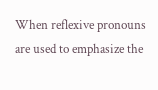When reflexive pronouns are used to emphasize the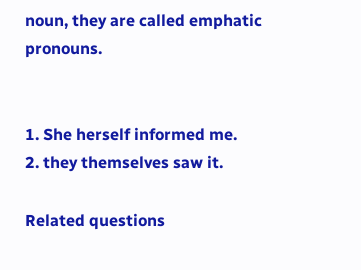noun, they are called emphatic pronouns.


1. She herself informed me.
2. they themselves saw it.

Related questions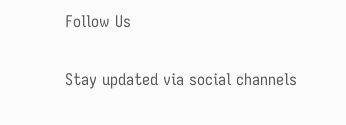Follow Us

Stay updated via social channels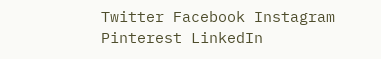Twitter Facebook Instagram Pinterest LinkedIn